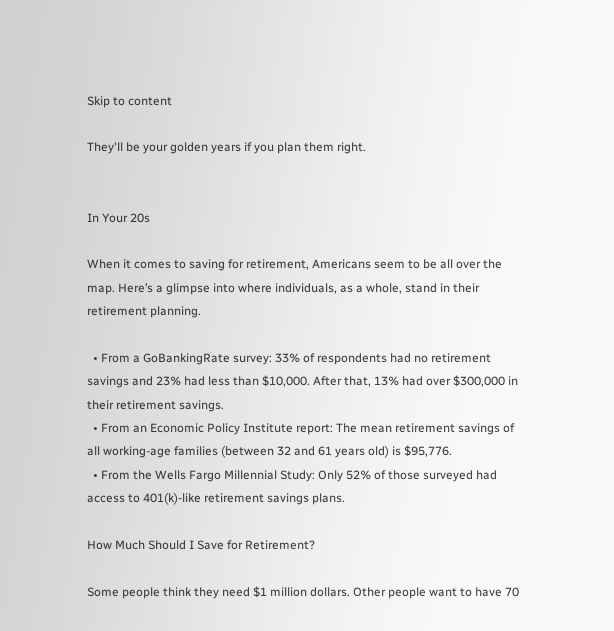Skip to content

They'll be your golden years if you plan them right.


In Your 20s

When it comes to saving for retirement, Americans seem to be all over the map. Here’s a glimpse into where individuals, as a whole, stand in their retirement planning.

  • From a GoBankingRate survey: 33% of respondents had no retirement savings and 23% had less than $10,000. After that, 13% had over $300,000 in their retirement savings.
  • From an Economic Policy Institute report: The mean retirement savings of all working-age families (between 32 and 61 years old) is $95,776.
  • From the Wells Fargo Millennial Study: Only 52% of those surveyed had access to 401(k)-like retirement savings plans.

How Much Should I Save for Retirement?

Some people think they need $1 million dollars. Other people want to have 70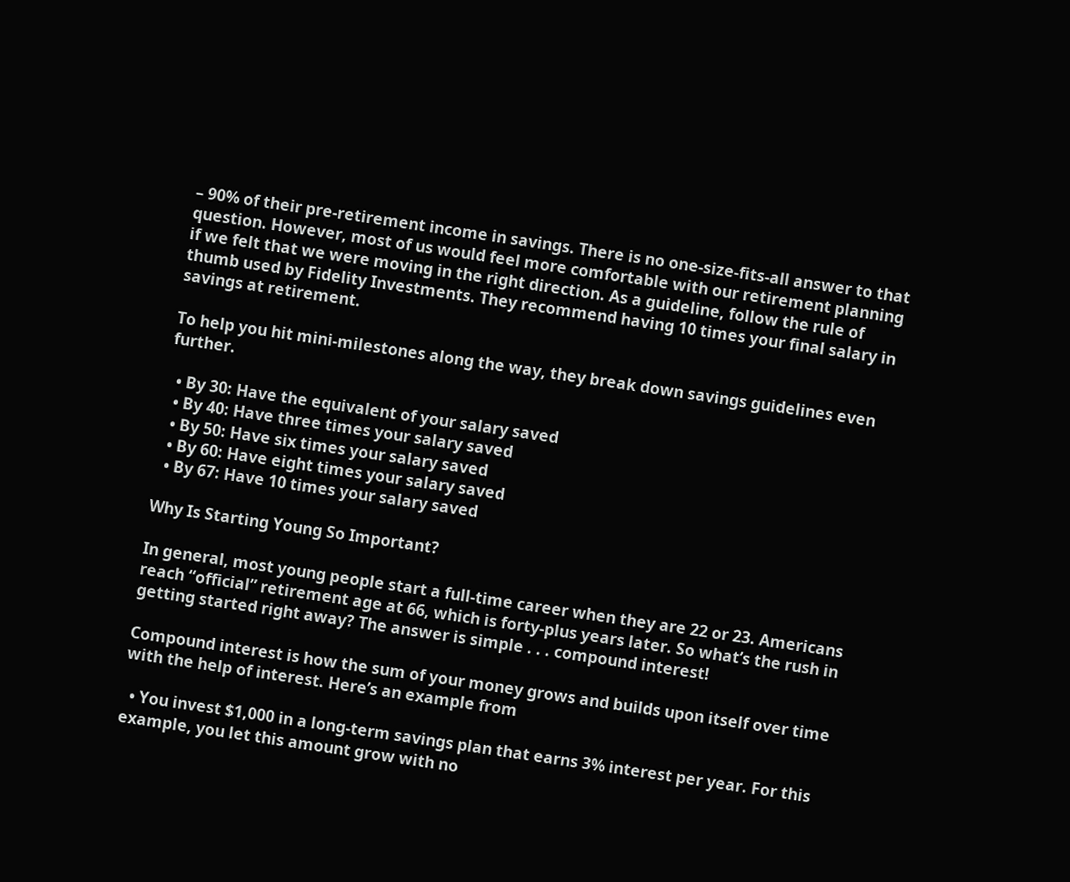– 90% of their pre-retirement income in savings. There is no one-size-fits-all answer to that question. However, most of us would feel more comfortable with our retirement planning if we felt that we were moving in the right direction. As a guideline, follow the rule of thumb used by Fidelity Investments. They recommend having 10 times your final salary in savings at retirement.

To help you hit mini-milestones along the way, they break down savings guidelines even further.

  • By 30: Have the equivalent of your salary saved
  • By 40: Have three times your salary saved
  • By 50: Have six times your salary saved
  • By 60: Have eight times your salary saved
  • By 67: Have 10 times your salary saved

Why Is Starting Young So Important?

In general, most young people start a full-time career when they are 22 or 23. Americans reach “official” retirement age at 66, which is forty-plus years later. So what’s the rush in getting started right away? The answer is simple . . . compound interest!

Compound interest is how the sum of your money grows and builds upon itself over time with the help of interest. Here’s an example from

  • You invest $1,000 in a long-term savings plan that earns 3% interest per year. For this example, you let this amount grow with no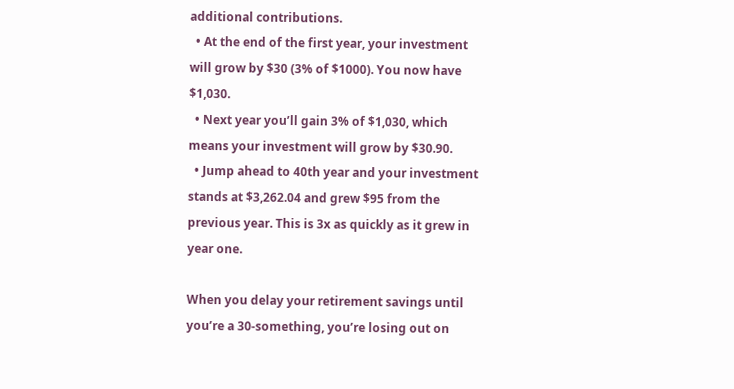additional contributions.
  • At the end of the first year, your investment will grow by $30 (3% of $1000). You now have $1,030.
  • Next year you’ll gain 3% of $1,030, which means your investment will grow by $30.90.
  • Jump ahead to 40th year and your investment stands at $3,262.04 and grew $95 from the previous year. This is 3x as quickly as it grew in year one.

When you delay your retirement savings until you’re a 30-something, you’re losing out on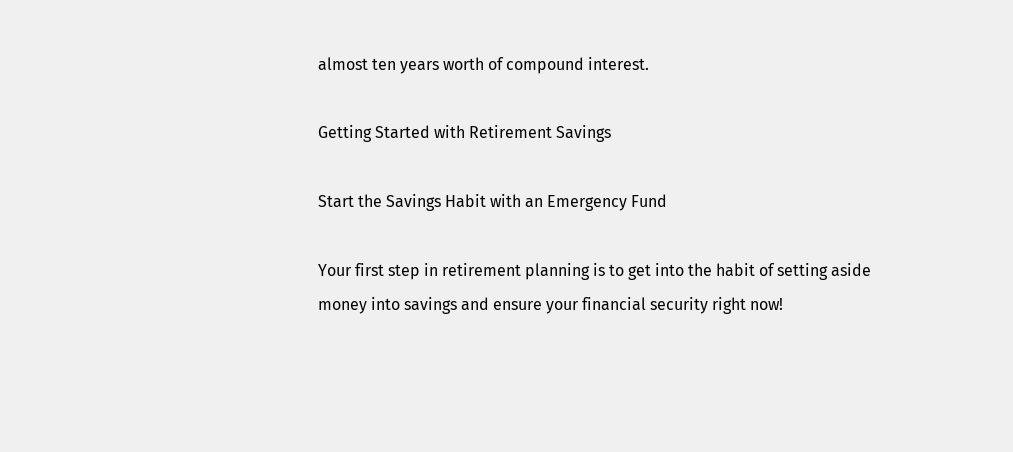almost ten years worth of compound interest.

Getting Started with Retirement Savings

Start the Savings Habit with an Emergency Fund

Your first step in retirement planning is to get into the habit of setting aside money into savings and ensure your financial security right now!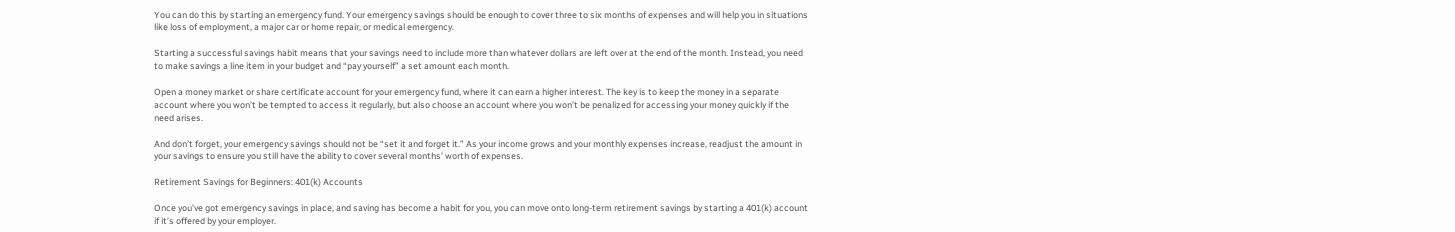You can do this by starting an emergency fund. Your emergency savings should be enough to cover three to six months of expenses and will help you in situations like loss of employment, a major car or home repair, or medical emergency.

Starting a successful savings habit means that your savings need to include more than whatever dollars are left over at the end of the month. Instead, you need to make savings a line item in your budget and “pay yourself” a set amount each month.

Open a money market or share certificate account for your emergency fund, where it can earn a higher interest. The key is to keep the money in a separate account where you won’t be tempted to access it regularly, but also choose an account where you won’t be penalized for accessing your money quickly if the need arises.

And don’t forget, your emergency savings should not be “set it and forget it.” As your income grows and your monthly expenses increase, readjust the amount in your savings to ensure you still have the ability to cover several months’ worth of expenses.

Retirement Savings for Beginners: 401(k) Accounts

Once you’ve got emergency savings in place, and saving has become a habit for you, you can move onto long-term retirement savings by starting a 401(k) account if it’s offered by your employer.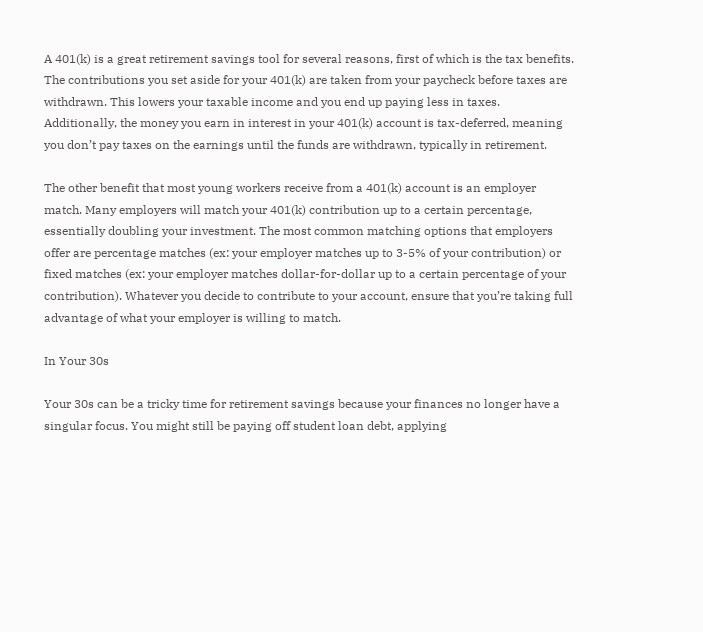A 401(k) is a great retirement savings tool for several reasons, first of which is the tax benefits. The contributions you set aside for your 401(k) are taken from your paycheck before taxes are withdrawn. This lowers your taxable income and you end up paying less in taxes. Additionally, the money you earn in interest in your 401(k) account is tax-deferred, meaning you don’t pay taxes on the earnings until the funds are withdrawn, typically in retirement.

The other benefit that most young workers receive from a 401(k) account is an employer match. Many employers will match your 401(k) contribution up to a certain percentage, essentially doubling your investment. The most common matching options that employers offer are percentage matches (ex: your employer matches up to 3-5% of your contribution) or fixed matches (ex: your employer matches dollar-for-dollar up to a certain percentage of your contribution). Whatever you decide to contribute to your account, ensure that you’re taking full advantage of what your employer is willing to match.

In Your 30s

Your 30s can be a tricky time for retirement savings because your finances no longer have a singular focus. You might still be paying off student loan debt, applying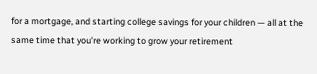for a mortgage, and starting college savings for your children — all at the same time that you’re working to grow your retirement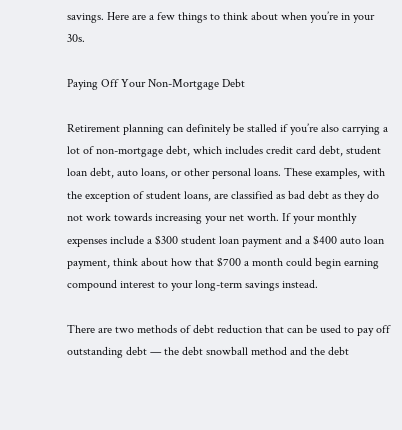savings. Here are a few things to think about when you’re in your 30s.

Paying Off Your Non-Mortgage Debt

Retirement planning can definitely be stalled if you’re also carrying a lot of non-mortgage debt, which includes credit card debt, student loan debt, auto loans, or other personal loans. These examples, with the exception of student loans, are classified as bad debt as they do not work towards increasing your net worth. If your monthly expenses include a $300 student loan payment and a $400 auto loan payment, think about how that $700 a month could begin earning compound interest to your long-term savings instead.

There are two methods of debt reduction that can be used to pay off outstanding debt — the debt snowball method and the debt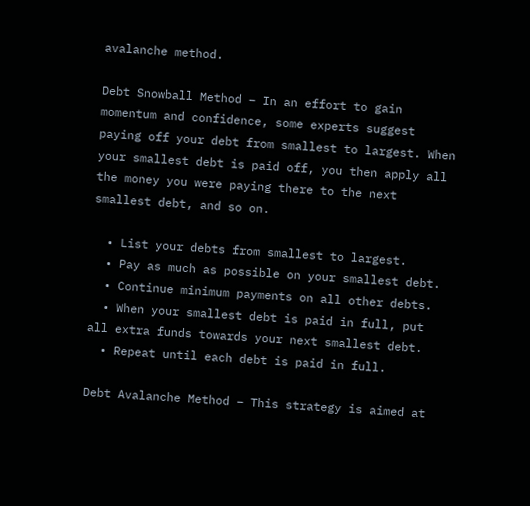avalanche method.

Debt Snowball Method – In an effort to gain momentum and confidence, some experts suggest paying off your debt from smallest to largest. When your smallest debt is paid off, you then apply all the money you were paying there to the next smallest debt, and so on.

  • List your debts from smallest to largest.
  • Pay as much as possible on your smallest debt.
  • Continue minimum payments on all other debts.
  • When your smallest debt is paid in full, put all extra funds towards your next smallest debt.
  • Repeat until each debt is paid in full.

Debt Avalanche Method – This strategy is aimed at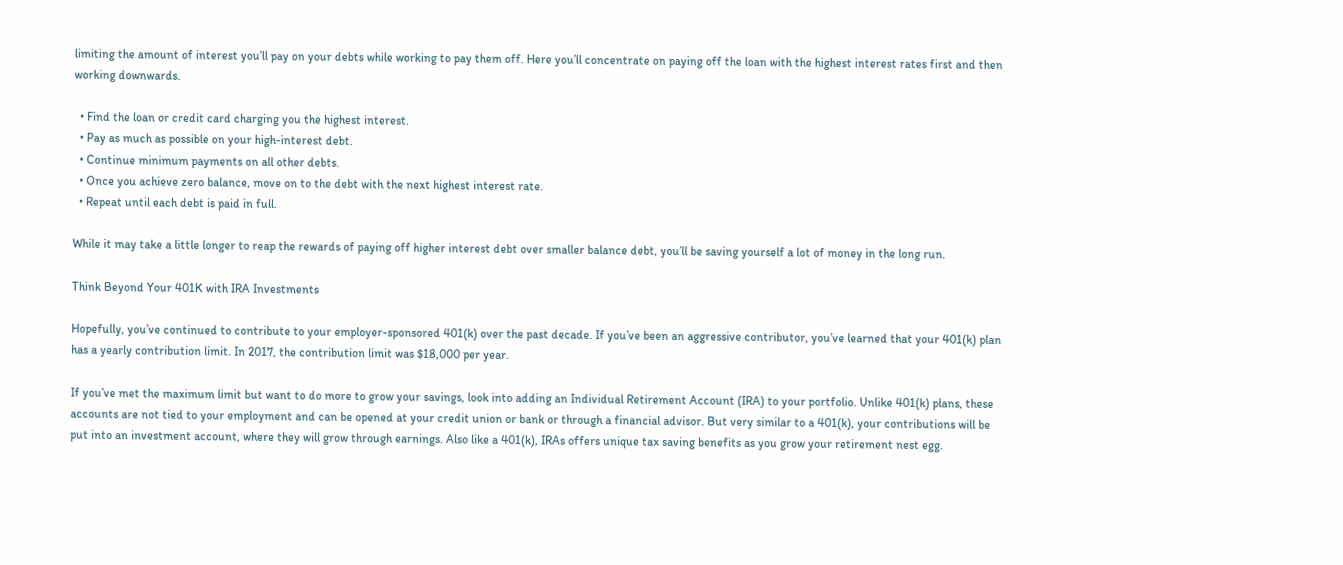limiting the amount of interest you’ll pay on your debts while working to pay them off. Here you’ll concentrate on paying off the loan with the highest interest rates first and then working downwards.

  • Find the loan or credit card charging you the highest interest.
  • Pay as much as possible on your high-interest debt.
  • Continue minimum payments on all other debts.
  • Once you achieve zero balance, move on to the debt with the next highest interest rate.
  • Repeat until each debt is paid in full.

While it may take a little longer to reap the rewards of paying off higher interest debt over smaller balance debt, you’ll be saving yourself a lot of money in the long run.

Think Beyond Your 401K with IRA Investments

Hopefully, you’ve continued to contribute to your employer-sponsored 401(k) over the past decade. If you’ve been an aggressive contributor, you’ve learned that your 401(k) plan has a yearly contribution limit. In 2017, the contribution limit was $18,000 per year.

If you’ve met the maximum limit but want to do more to grow your savings, look into adding an Individual Retirement Account (IRA) to your portfolio. Unlike 401(k) plans, these accounts are not tied to your employment and can be opened at your credit union or bank or through a financial advisor. But very similar to a 401(k), your contributions will be put into an investment account, where they will grow through earnings. Also like a 401(k), IRAs offers unique tax saving benefits as you grow your retirement nest egg.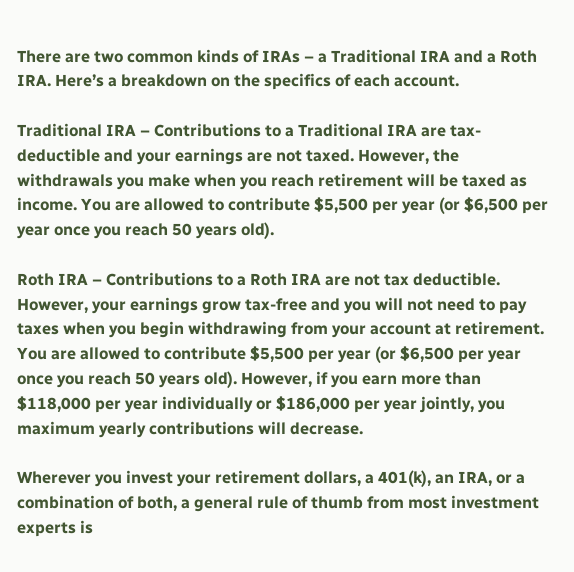There are two common kinds of IRAs – a Traditional IRA and a Roth IRA. Here’s a breakdown on the specifics of each account.

Traditional IRA – Contributions to a Traditional IRA are tax-deductible and your earnings are not taxed. However, the withdrawals you make when you reach retirement will be taxed as income. You are allowed to contribute $5,500 per year (or $6,500 per year once you reach 50 years old).

Roth IRA – Contributions to a Roth IRA are not tax deductible. However, your earnings grow tax-free and you will not need to pay taxes when you begin withdrawing from your account at retirement. You are allowed to contribute $5,500 per year (or $6,500 per year once you reach 50 years old). However, if you earn more than $118,000 per year individually or $186,000 per year jointly, you maximum yearly contributions will decrease.

Wherever you invest your retirement dollars, a 401(k), an IRA, or a combination of both, a general rule of thumb from most investment experts is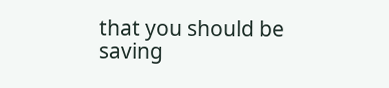that you should be saving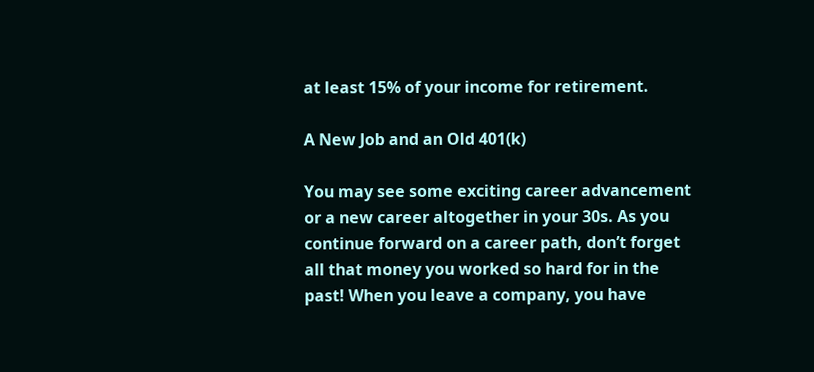at least 15% of your income for retirement.

A New Job and an Old 401(k)

You may see some exciting career advancement or a new career altogether in your 30s. As you continue forward on a career path, don’t forget all that money you worked so hard for in the past! When you leave a company, you have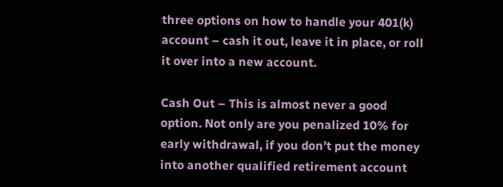three options on how to handle your 401(k) account – cash it out, leave it in place, or roll it over into a new account.

Cash Out – This is almost never a good option. Not only are you penalized 10% for early withdrawal, if you don’t put the money into another qualified retirement account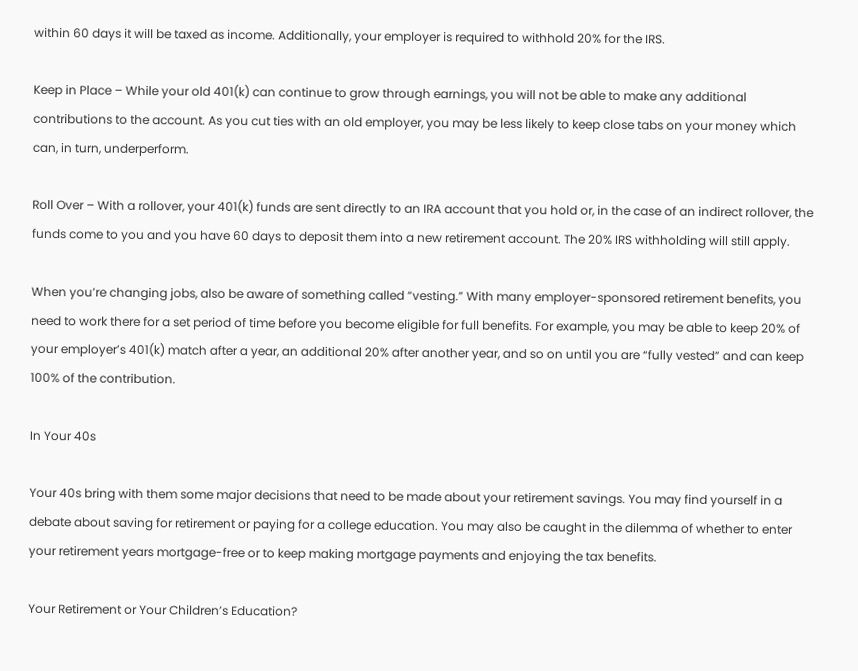within 60 days it will be taxed as income. Additionally, your employer is required to withhold 20% for the IRS.

Keep in Place – While your old 401(k) can continue to grow through earnings, you will not be able to make any additional contributions to the account. As you cut ties with an old employer, you may be less likely to keep close tabs on your money which can, in turn, underperform.

Roll Over – With a rollover, your 401(k) funds are sent directly to an IRA account that you hold or, in the case of an indirect rollover, the funds come to you and you have 60 days to deposit them into a new retirement account. The 20% IRS withholding will still apply.

When you’re changing jobs, also be aware of something called “vesting.” With many employer-sponsored retirement benefits, you need to work there for a set period of time before you become eligible for full benefits. For example, you may be able to keep 20% of your employer’s 401(k) match after a year, an additional 20% after another year, and so on until you are “fully vested” and can keep 100% of the contribution.

In Your 40s

Your 40s bring with them some major decisions that need to be made about your retirement savings. You may find yourself in a debate about saving for retirement or paying for a college education. You may also be caught in the dilemma of whether to enter your retirement years mortgage-free or to keep making mortgage payments and enjoying the tax benefits.

Your Retirement or Your Children’s Education?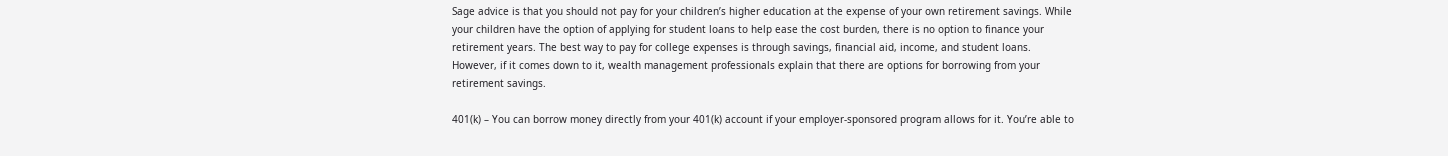Sage advice is that you should not pay for your children’s higher education at the expense of your own retirement savings. While your children have the option of applying for student loans to help ease the cost burden, there is no option to finance your retirement years. The best way to pay for college expenses is through savings, financial aid, income, and student loans. However, if it comes down to it, wealth management professionals explain that there are options for borrowing from your retirement savings.

401(k) – You can borrow money directly from your 401(k) account if your employer-sponsored program allows for it. You’re able to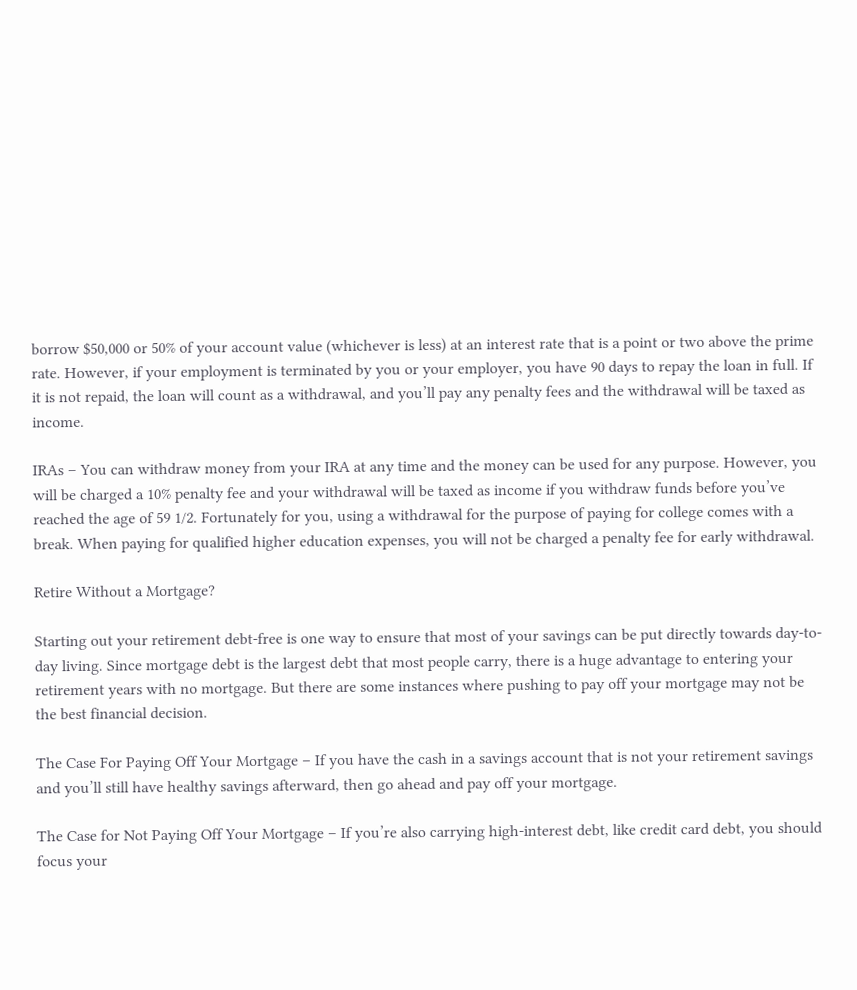borrow $50,000 or 50% of your account value (whichever is less) at an interest rate that is a point or two above the prime rate. However, if your employment is terminated by you or your employer, you have 90 days to repay the loan in full. If it is not repaid, the loan will count as a withdrawal, and you’ll pay any penalty fees and the withdrawal will be taxed as income.

IRAs – You can withdraw money from your IRA at any time and the money can be used for any purpose. However, you will be charged a 10% penalty fee and your withdrawal will be taxed as income if you withdraw funds before you’ve reached the age of 59 1/2. Fortunately for you, using a withdrawal for the purpose of paying for college comes with a break. When paying for qualified higher education expenses, you will not be charged a penalty fee for early withdrawal.

Retire Without a Mortgage?

Starting out your retirement debt-free is one way to ensure that most of your savings can be put directly towards day-to-day living. Since mortgage debt is the largest debt that most people carry, there is a huge advantage to entering your retirement years with no mortgage. But there are some instances where pushing to pay off your mortgage may not be the best financial decision.

The Case For Paying Off Your Mortgage – If you have the cash in a savings account that is not your retirement savings and you’ll still have healthy savings afterward, then go ahead and pay off your mortgage.

The Case for Not Paying Off Your Mortgage – If you’re also carrying high-interest debt, like credit card debt, you should focus your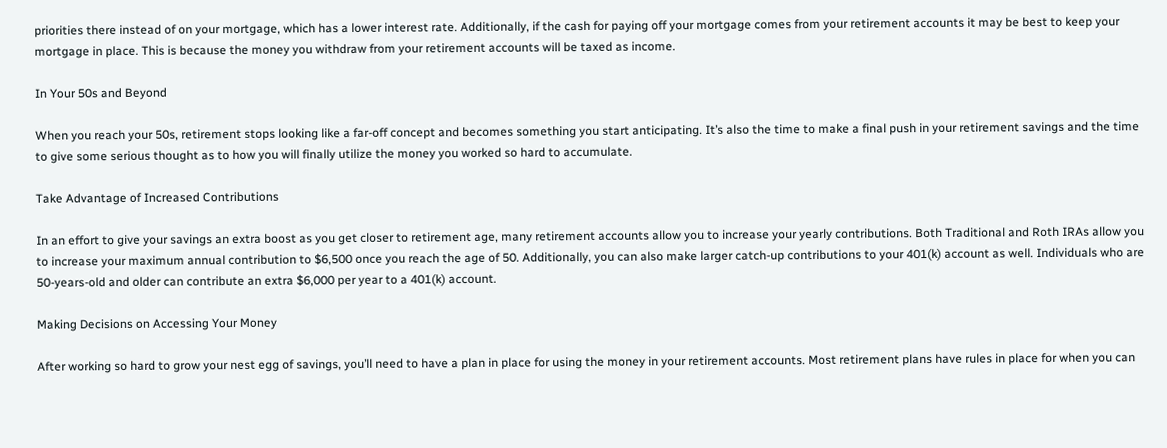priorities there instead of on your mortgage, which has a lower interest rate. Additionally, if the cash for paying off your mortgage comes from your retirement accounts it may be best to keep your mortgage in place. This is because the money you withdraw from your retirement accounts will be taxed as income.

In Your 50s and Beyond

When you reach your 50s, retirement stops looking like a far-off concept and becomes something you start anticipating. It’s also the time to make a final push in your retirement savings and the time to give some serious thought as to how you will finally utilize the money you worked so hard to accumulate.

Take Advantage of Increased Contributions

In an effort to give your savings an extra boost as you get closer to retirement age, many retirement accounts allow you to increase your yearly contributions. Both Traditional and Roth IRAs allow you to increase your maximum annual contribution to $6,500 once you reach the age of 50. Additionally, you can also make larger catch-up contributions to your 401(k) account as well. Individuals who are 50-years-old and older can contribute an extra $6,000 per year to a 401(k) account.

Making Decisions on Accessing Your Money

After working so hard to grow your nest egg of savings, you’ll need to have a plan in place for using the money in your retirement accounts. Most retirement plans have rules in place for when you can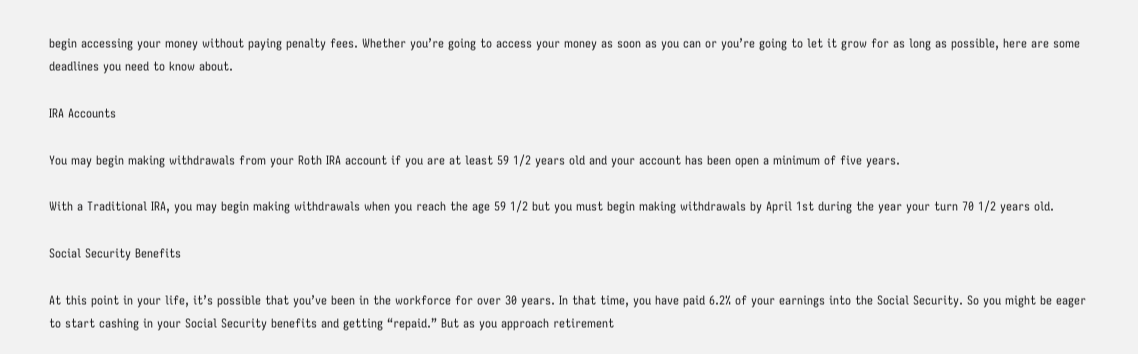begin accessing your money without paying penalty fees. Whether you’re going to access your money as soon as you can or you’re going to let it grow for as long as possible, here are some deadlines you need to know about.

IRA Accounts

You may begin making withdrawals from your Roth IRA account if you are at least 59 1/2 years old and your account has been open a minimum of five years.

With a Traditional IRA, you may begin making withdrawals when you reach the age 59 1/2 but you must begin making withdrawals by April 1st during the year your turn 70 1/2 years old.

Social Security Benefits

At this point in your life, it’s possible that you’ve been in the workforce for over 30 years. In that time, you have paid 6.2% of your earnings into the Social Security. So you might be eager to start cashing in your Social Security benefits and getting “repaid.” But as you approach retirement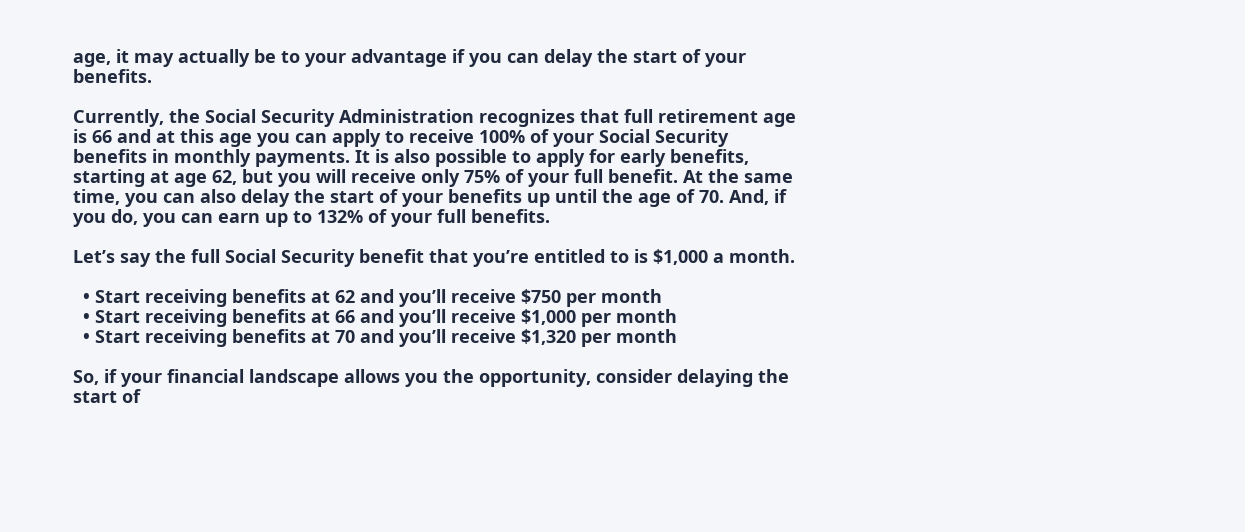age, it may actually be to your advantage if you can delay the start of your benefits.

Currently, the Social Security Administration recognizes that full retirement age is 66 and at this age you can apply to receive 100% of your Social Security benefits in monthly payments. It is also possible to apply for early benefits, starting at age 62, but you will receive only 75% of your full benefit. At the same time, you can also delay the start of your benefits up until the age of 70. And, if you do, you can earn up to 132% of your full benefits.

Let’s say the full Social Security benefit that you’re entitled to is $1,000 a month.

  • Start receiving benefits at 62 and you’ll receive $750 per month
  • Start receiving benefits at 66 and you’ll receive $1,000 per month
  • Start receiving benefits at 70 and you’ll receive $1,320 per month

So, if your financial landscape allows you the opportunity, consider delaying the start of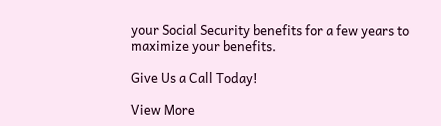your Social Security benefits for a few years to maximize your benefits.

Give Us a Call Today!

View More